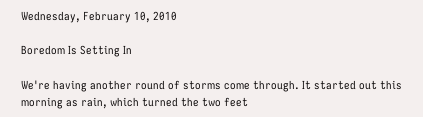Wednesday, February 10, 2010

Boredom Is Setting In

We're having another round of storms come through. It started out this morning as rain, which turned the two feet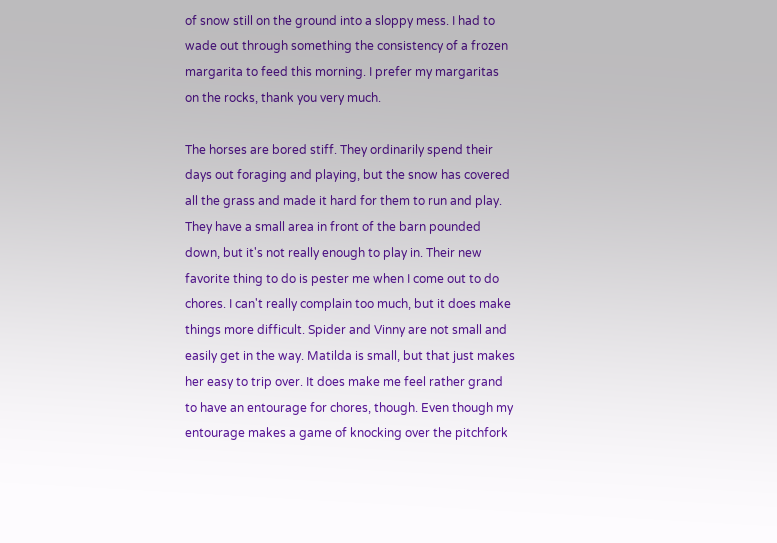of snow still on the ground into a sloppy mess. I had to wade out through something the consistency of a frozen margarita to feed this morning. I prefer my margaritas on the rocks, thank you very much.

The horses are bored stiff. They ordinarily spend their days out foraging and playing, but the snow has covered all the grass and made it hard for them to run and play. They have a small area in front of the barn pounded down, but it's not really enough to play in. Their new favorite thing to do is pester me when I come out to do chores. I can't really complain too much, but it does make things more difficult. Spider and Vinny are not small and easily get in the way. Matilda is small, but that just makes her easy to trip over. It does make me feel rather grand to have an entourage for chores, though. Even though my entourage makes a game of knocking over the pitchfork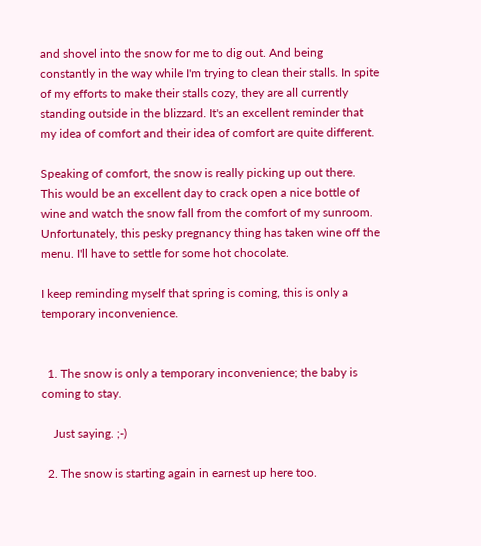and shovel into the snow for me to dig out. And being constantly in the way while I'm trying to clean their stalls. In spite of my efforts to make their stalls cozy, they are all currently standing outside in the blizzard. It's an excellent reminder that my idea of comfort and their idea of comfort are quite different.

Speaking of comfort, the snow is really picking up out there. This would be an excellent day to crack open a nice bottle of wine and watch the snow fall from the comfort of my sunroom. Unfortunately, this pesky pregnancy thing has taken wine off the menu. I'll have to settle for some hot chocolate.

I keep reminding myself that spring is coming, this is only a temporary inconvenience.


  1. The snow is only a temporary inconvenience; the baby is coming to stay.

    Just saying. ;-)

  2. The snow is starting again in earnest up here too.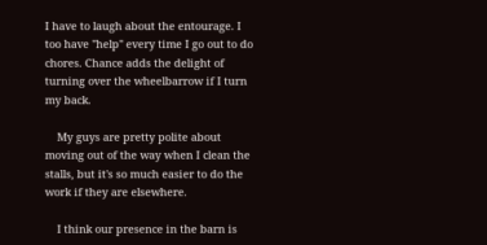I have to laugh about the entourage. I too have "help" every time I go out to do chores. Chance adds the delight of turning over the wheelbarrow if I turn my back.

    My guys are pretty polite about moving out of the way when I clean the stalls, but it's so much easier to do the work if they are elsewhere.

    I think our presence in the barn is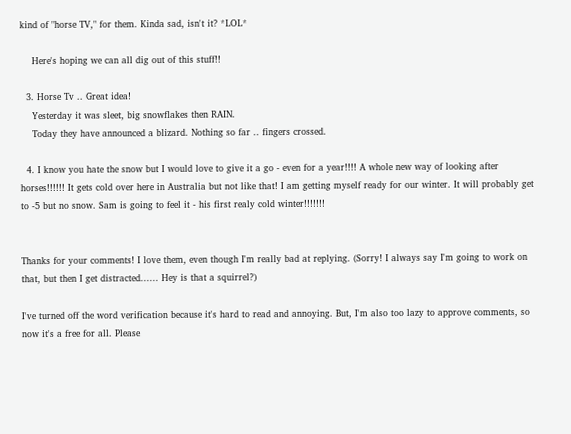kind of "horse TV," for them. Kinda sad, isn't it? *LOL*

    Here's hoping we can all dig out of this stuff!!

  3. Horse Tv .. Great idea!
    Yesterday it was sleet, big snowflakes then RAIN.
    Today they have announced a blizard. Nothing so far .. fingers crossed.

  4. I know you hate the snow but I would love to give it a go - even for a year!!!! A whole new way of looking after horses!!!!!! It gets cold over here in Australia but not like that! I am getting myself ready for our winter. It will probably get to -5 but no snow. Sam is going to feel it - his first realy cold winter!!!!!!!


Thanks for your comments! I love them, even though I'm really bad at replying. (Sorry! I always say I'm going to work on that, but then I get distracted...... Hey is that a squirrel?)

I've turned off the word verification because it's hard to read and annoying. But, I'm also too lazy to approve comments, so now it's a free for all. Please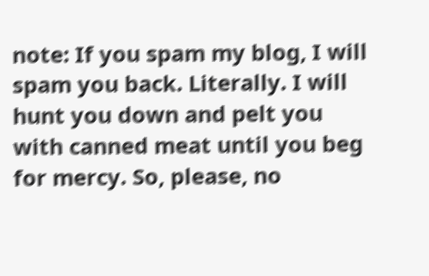note: If you spam my blog, I will spam you back. Literally. I will hunt you down and pelt you with canned meat until you beg for mercy. So, please, no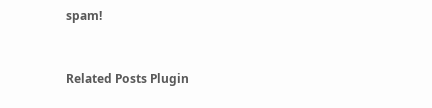spam!


Related Posts Plugin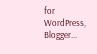for WordPress, Blogger...